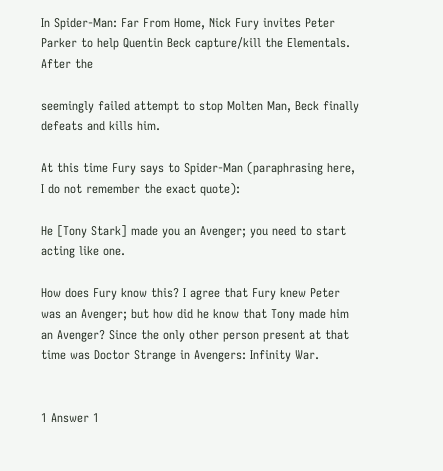In Spider-Man: Far From Home, Nick Fury invites Peter Parker to help Quentin Beck capture/kill the Elementals. After the

seemingly failed attempt to stop Molten Man, Beck finally defeats and kills him.

At this time Fury says to Spider-Man (paraphrasing here, I do not remember the exact quote):

He [Tony Stark] made you an Avenger; you need to start acting like one.

How does Fury know this? I agree that Fury knew Peter was an Avenger; but how did he know that Tony made him an Avenger? Since the only other person present at that time was Doctor Strange in Avengers: Infinity War.


1 Answer 1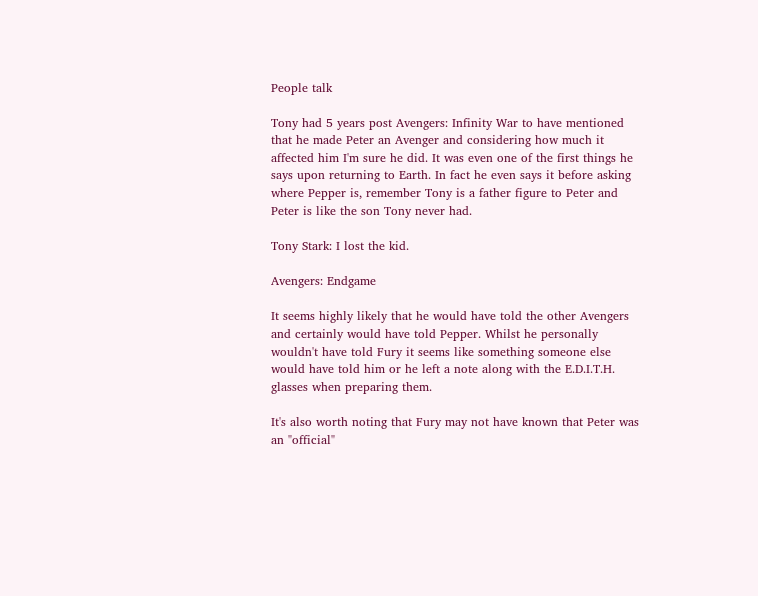People talk

Tony had 5 years post Avengers: Infinity War to have mentioned that he made Peter an Avenger and considering how much it affected him I'm sure he did. It was even one of the first things he says upon returning to Earth. In fact he even says it before asking where Pepper is, remember Tony is a father figure to Peter and Peter is like the son Tony never had.

Tony Stark: I lost the kid.

Avengers: Endgame

It seems highly likely that he would have told the other Avengers and certainly would have told Pepper. Whilst he personally wouldn't have told Fury it seems like something someone else would have told him or he left a note along with the E.D.I.T.H. glasses when preparing them.

It's also worth noting that Fury may not have known that Peter was an "official"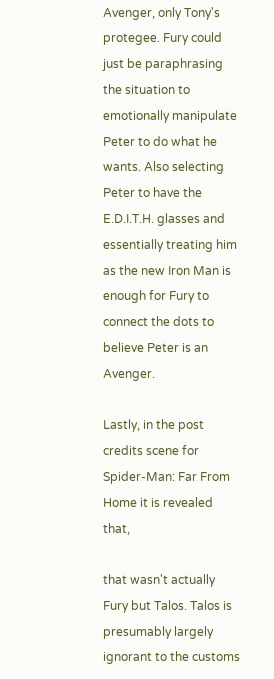Avenger, only Tony's protegee. Fury could just be paraphrasing the situation to emotionally manipulate Peter to do what he wants. Also selecting Peter to have the E.D.I.T.H. glasses and essentially treating him as the new Iron Man is enough for Fury to connect the dots to believe Peter is an Avenger.

Lastly, in the post credits scene for Spider-Man: Far From Home it is revealed that,

that wasn't actually Fury but Talos. Talos is presumably largely ignorant to the customs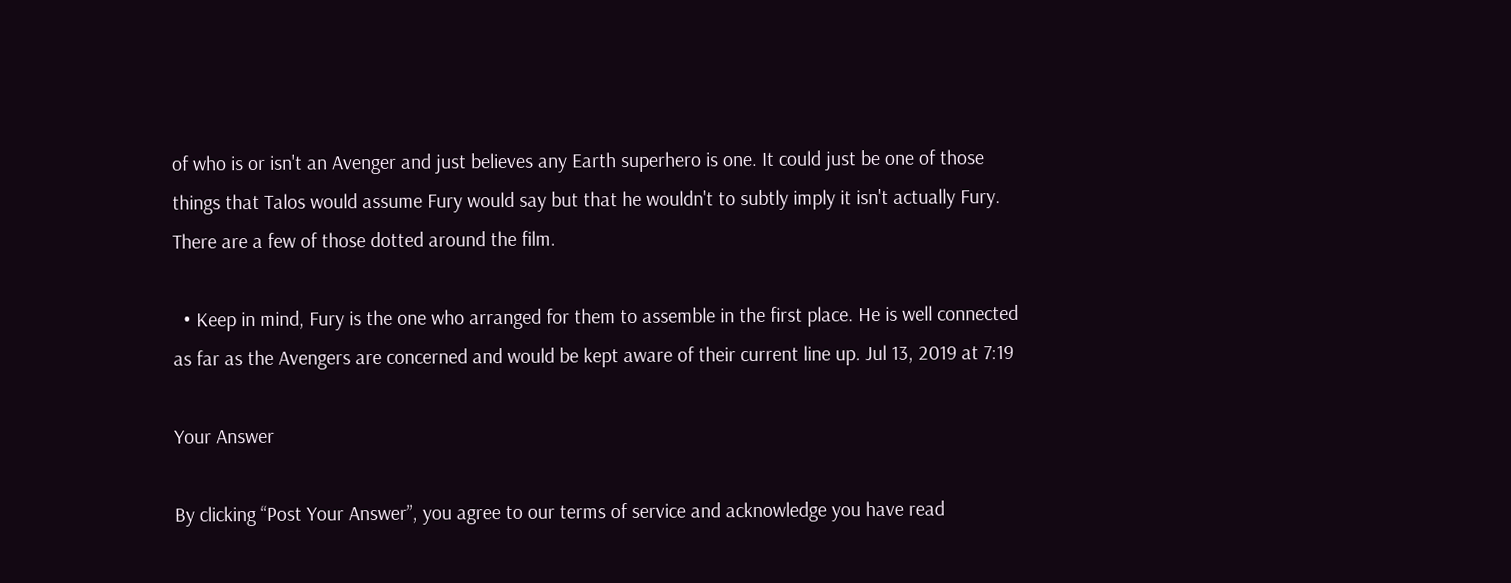of who is or isn't an Avenger and just believes any Earth superhero is one. It could just be one of those things that Talos would assume Fury would say but that he wouldn't to subtly imply it isn't actually Fury. There are a few of those dotted around the film.

  • Keep in mind, Fury is the one who arranged for them to assemble in the first place. He is well connected as far as the Avengers are concerned and would be kept aware of their current line up. Jul 13, 2019 at 7:19

Your Answer

By clicking “Post Your Answer”, you agree to our terms of service and acknowledge you have read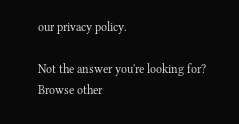our privacy policy.

Not the answer you're looking for? Browse other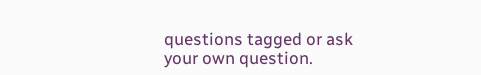questions tagged or ask your own question.